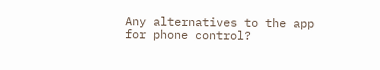Any alternatives to the app for phone control?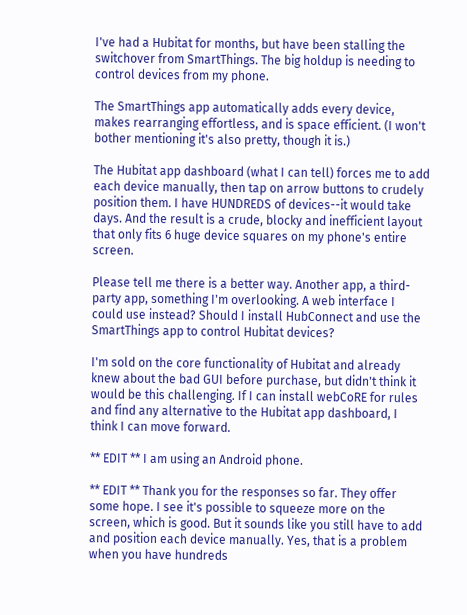I've had a Hubitat for months, but have been stalling the switchover from SmartThings. The big holdup is needing to control devices from my phone.

The SmartThings app automatically adds every device, makes rearranging effortless, and is space efficient. (I won't bother mentioning it's also pretty, though it is.)

The Hubitat app dashboard (what I can tell) forces me to add each device manually, then tap on arrow buttons to crudely position them. I have HUNDREDS of devices--it would take days. And the result is a crude, blocky and inefficient layout that only fits 6 huge device squares on my phone's entire screen.

Please tell me there is a better way. Another app, a third-party app, something I'm overlooking. A web interface I could use instead? Should I install HubConnect and use the SmartThings app to control Hubitat devices?

I'm sold on the core functionality of Hubitat and already knew about the bad GUI before purchase, but didn't think it would be this challenging. If I can install webCoRE for rules and find any alternative to the Hubitat app dashboard, I think I can move forward.

** EDIT ** I am using an Android phone.

** EDIT ** Thank you for the responses so far. They offer some hope. I see it's possible to squeeze more on the screen, which is good. But it sounds like you still have to add and position each device manually. Yes, that is a problem when you have hundreds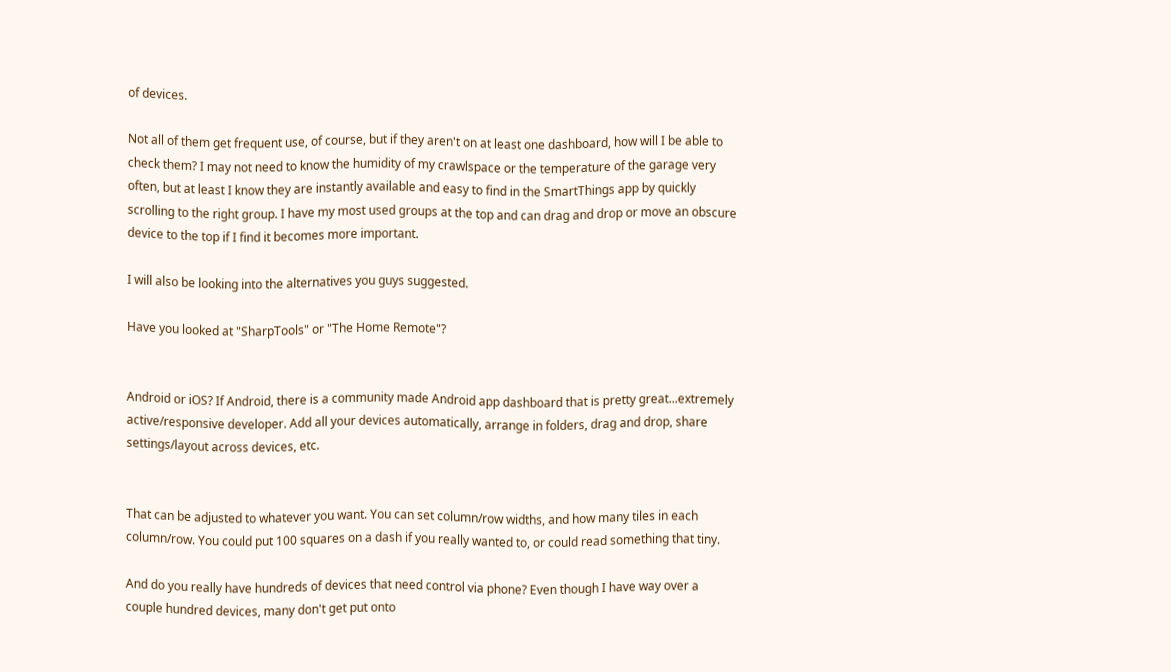of devices.

Not all of them get frequent use, of course, but if they aren't on at least one dashboard, how will I be able to check them? I may not need to know the humidity of my crawlspace or the temperature of the garage very often, but at least I know they are instantly available and easy to find in the SmartThings app by quickly scrolling to the right group. I have my most used groups at the top and can drag and drop or move an obscure device to the top if I find it becomes more important.

I will also be looking into the alternatives you guys suggested.

Have you looked at "SharpTools" or "The Home Remote"?


Android or iOS? If Android, there is a community made Android app dashboard that is pretty great...extremely active/responsive developer. Add all your devices automatically, arrange in folders, drag and drop, share settings/layout across devices, etc.


That can be adjusted to whatever you want. You can set column/row widths, and how many tiles in each column/row. You could put 100 squares on a dash if you really wanted to, or could read something that tiny.

And do you really have hundreds of devices that need control via phone? Even though I have way over a couple hundred devices, many don't get put onto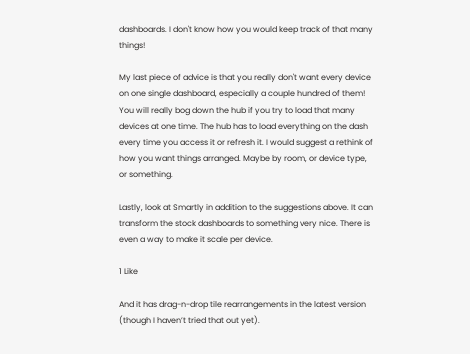dashboards. I don't know how you would keep track of that many things!

My last piece of advice is that you really don't want every device on one single dashboard, especially a couple hundred of them! You will really bog down the hub if you try to load that many devices at one time. The hub has to load everything on the dash every time you access it or refresh it. I would suggest a rethink of how you want things arranged. Maybe by room, or device type, or something.

Lastly, look at Smartly in addition to the suggestions above. It can transform the stock dashboards to something very nice. There is even a way to make it scale per device.

1 Like

And it has drag-n-drop tile rearrangements in the latest version (though I haven’t tried that out yet).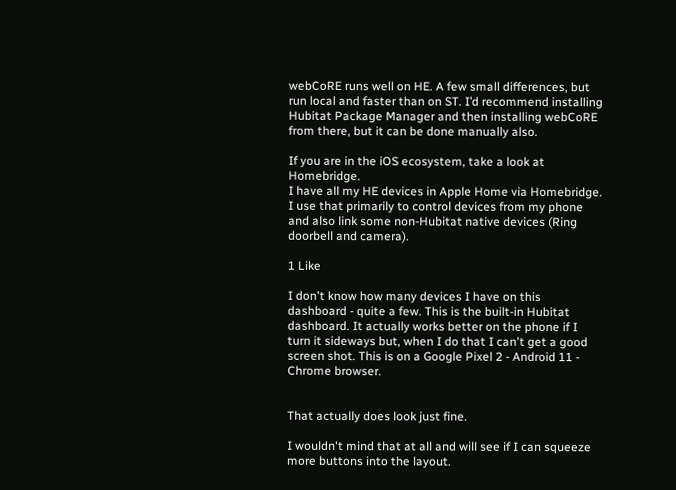webCoRE runs well on HE. A few small differences, but run local and faster than on ST. I’d recommend installing Hubitat Package Manager and then installing webCoRE from there, but it can be done manually also.

If you are in the iOS ecosystem, take a look at Homebridge.
I have all my HE devices in Apple Home via Homebridge. I use that primarily to control devices from my phone and also link some non-Hubitat native devices (Ring doorbell and camera).

1 Like

I don't know how many devices I have on this dashboard - quite a few. This is the built-in Hubitat dashboard. It actually works better on the phone if I turn it sideways but, when I do that I can't get a good screen shot. This is on a Google Pixel 2 - Android 11 - Chrome browser.


That actually does look just fine.

I wouldn't mind that at all and will see if I can squeeze more buttons into the layout.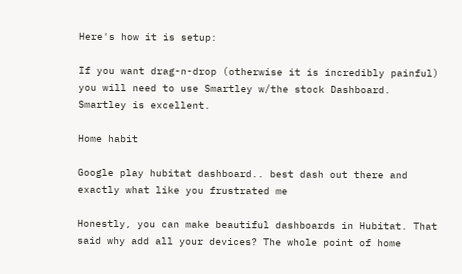Here's how it is setup:

If you want drag-n-drop (otherwise it is incredibly painful) you will need to use Smartley w/the stock Dashboard. Smartley is excellent.

Home habit

Google play hubitat dashboard.. best dash out there and exactly what like you frustrated me

Honestly, you can make beautiful dashboards in Hubitat. That said why add all your devices? The whole point of home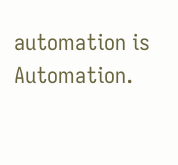automation is Automation.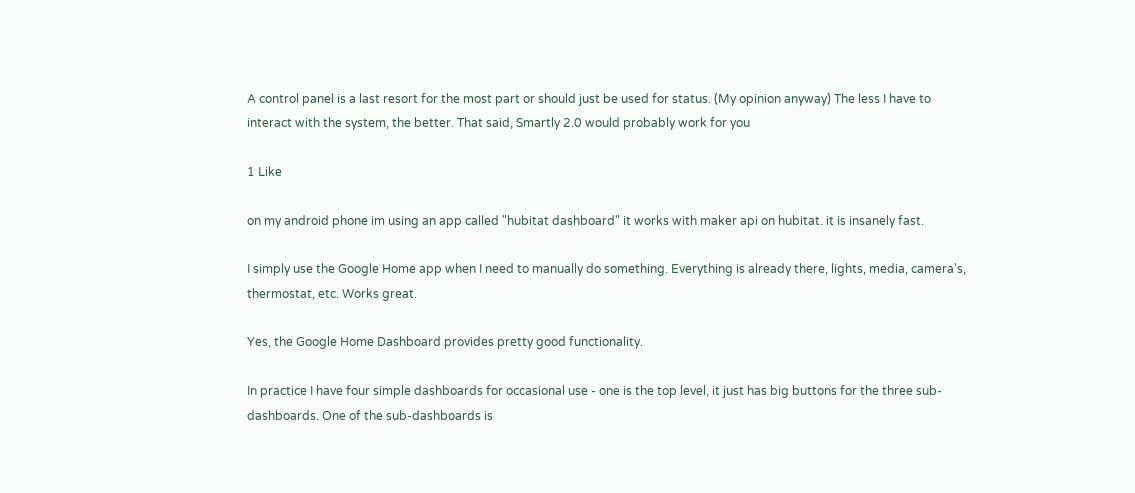A control panel is a last resort for the most part or should just be used for status. (My opinion anyway) The less I have to interact with the system, the better. That said, Smartly 2.0 would probably work for you

1 Like

on my android phone im using an app called "hubitat dashboard" it works with maker api on hubitat. it is insanely fast.

I simply use the Google Home app when I need to manually do something. Everything is already there, lights, media, camera's, thermostat, etc. Works great.

Yes, the Google Home Dashboard provides pretty good functionality.

In practice I have four simple dashboards for occasional use - one is the top level, it just has big buttons for the three sub-dashboards. One of the sub-dashboards is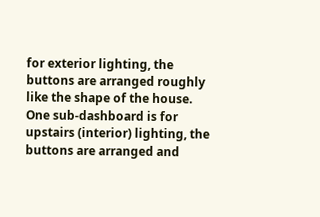for exterior lighting, the buttons are arranged roughly like the shape of the house. One sub-dashboard is for upstairs (interior) lighting, the buttons are arranged and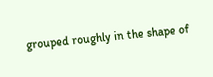grouped roughly in the shape of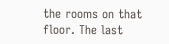the rooms on that floor. The last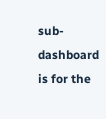sub-dashboard is for the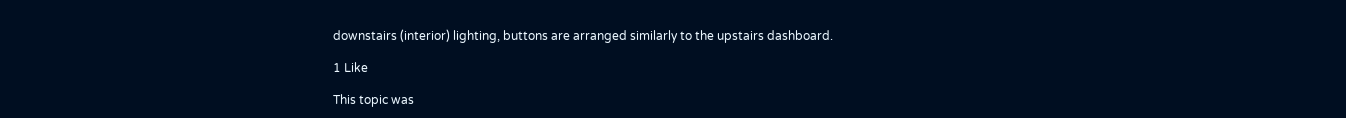downstairs (interior) lighting, buttons are arranged similarly to the upstairs dashboard.

1 Like

This topic was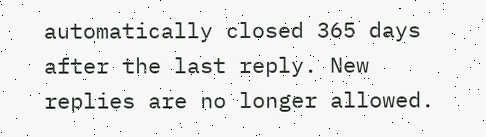automatically closed 365 days after the last reply. New replies are no longer allowed.